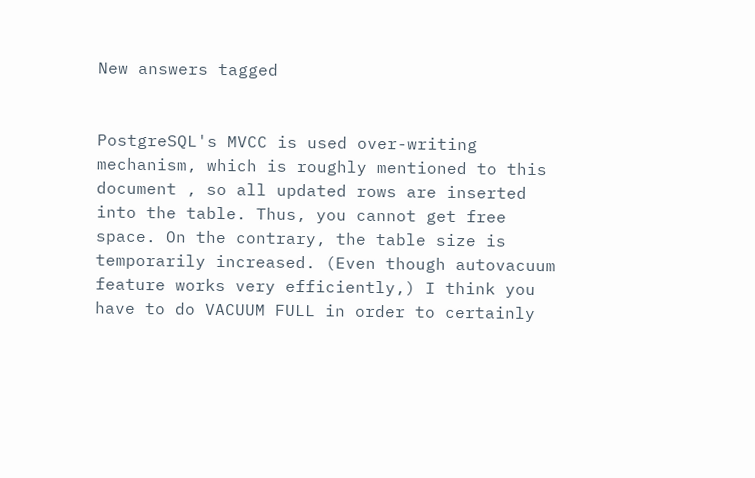New answers tagged


PostgreSQL's MVCC is used over-writing mechanism, which is roughly mentioned to this document , so all updated rows are inserted into the table. Thus, you cannot get free space. On the contrary, the table size is temporarily increased. (Even though autovacuum feature works very efficiently,) I think you have to do VACUUM FULL in order to certainly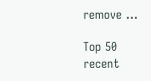remove ...

Top 50 recent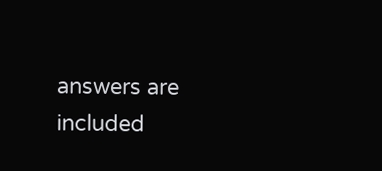answers are included